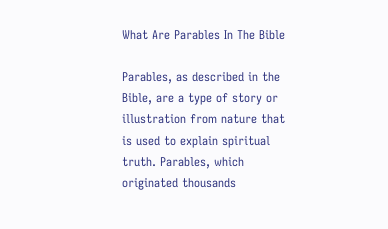What Are Parables In The Bible

Parables, as described in the Bible, are a type of story or illustration from nature that is used to explain spiritual truth. Parables, which originated thousands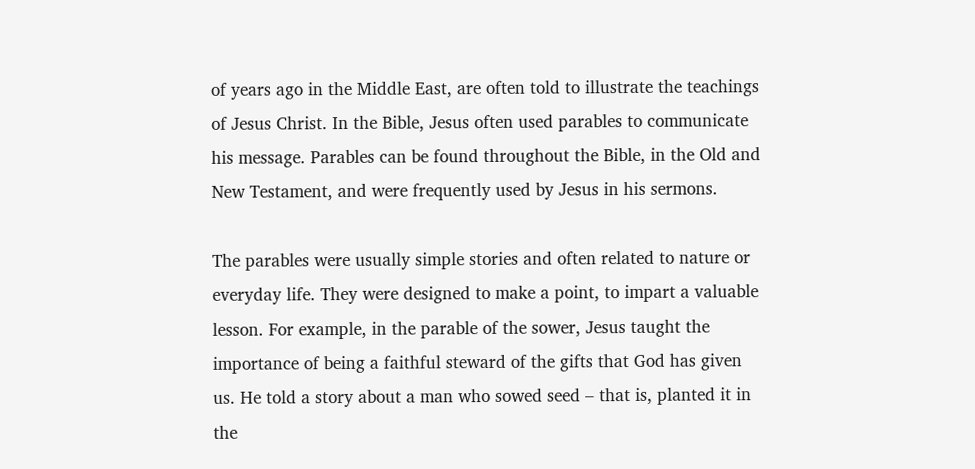of years ago in the Middle East, are often told to illustrate the teachings of Jesus Christ. In the Bible, Jesus often used parables to communicate his message. Parables can be found throughout the Bible, in the Old and New Testament, and were frequently used by Jesus in his sermons.

The parables were usually simple stories and often related to nature or everyday life. They were designed to make a point, to impart a valuable lesson. For example, in the parable of the sower, Jesus taught the importance of being a faithful steward of the gifts that God has given us. He told a story about a man who sowed seed – that is, planted it in the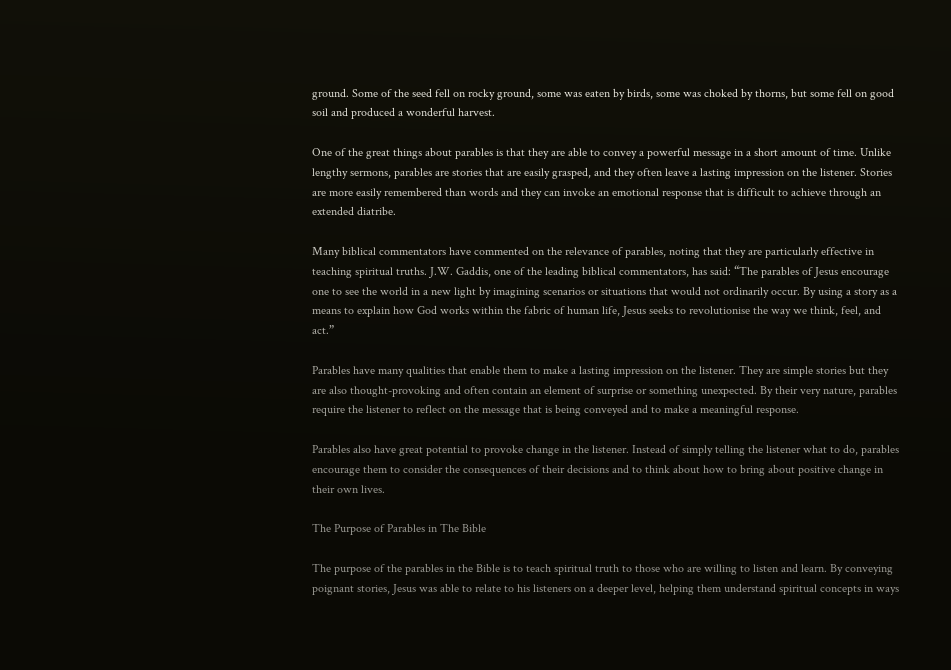ground. Some of the seed fell on rocky ground, some was eaten by birds, some was choked by thorns, but some fell on good soil and produced a wonderful harvest.

One of the great things about parables is that they are able to convey a powerful message in a short amount of time. Unlike lengthy sermons, parables are stories that are easily grasped, and they often leave a lasting impression on the listener. Stories are more easily remembered than words and they can invoke an emotional response that is difficult to achieve through an extended diatribe.

Many biblical commentators have commented on the relevance of parables, noting that they are particularly effective in teaching spiritual truths. J.W. Gaddis, one of the leading biblical commentators, has said: “The parables of Jesus encourage one to see the world in a new light by imagining scenarios or situations that would not ordinarily occur. By using a story as a means to explain how God works within the fabric of human life, Jesus seeks to revolutionise the way we think, feel, and act.”

Parables have many qualities that enable them to make a lasting impression on the listener. They are simple stories but they are also thought-provoking and often contain an element of surprise or something unexpected. By their very nature, parables require the listener to reflect on the message that is being conveyed and to make a meaningful response.

Parables also have great potential to provoke change in the listener. Instead of simply telling the listener what to do, parables encourage them to consider the consequences of their decisions and to think about how to bring about positive change in their own lives.

The Purpose of Parables in The Bible

The purpose of the parables in the Bible is to teach spiritual truth to those who are willing to listen and learn. By conveying poignant stories, Jesus was able to relate to his listeners on a deeper level, helping them understand spiritual concepts in ways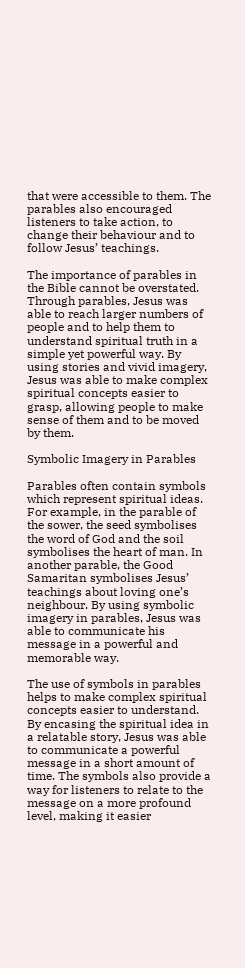that were accessible to them. The parables also encouraged listeners to take action, to change their behaviour and to follow Jesus’ teachings.

The importance of parables in the Bible cannot be overstated. Through parables, Jesus was able to reach larger numbers of people and to help them to understand spiritual truth in a simple yet powerful way. By using stories and vivid imagery, Jesus was able to make complex spiritual concepts easier to grasp, allowing people to make sense of them and to be moved by them.

Symbolic Imagery in Parables

Parables often contain symbols which represent spiritual ideas. For example, in the parable of the sower, the seed symbolises the word of God and the soil symbolises the heart of man. In another parable, the Good Samaritan symbolises Jesus’ teachings about loving one’s neighbour. By using symbolic imagery in parables, Jesus was able to communicate his message in a powerful and memorable way.

The use of symbols in parables helps to make complex spiritual concepts easier to understand. By encasing the spiritual idea in a relatable story, Jesus was able to communicate a powerful message in a short amount of time. The symbols also provide a way for listeners to relate to the message on a more profound level, making it easier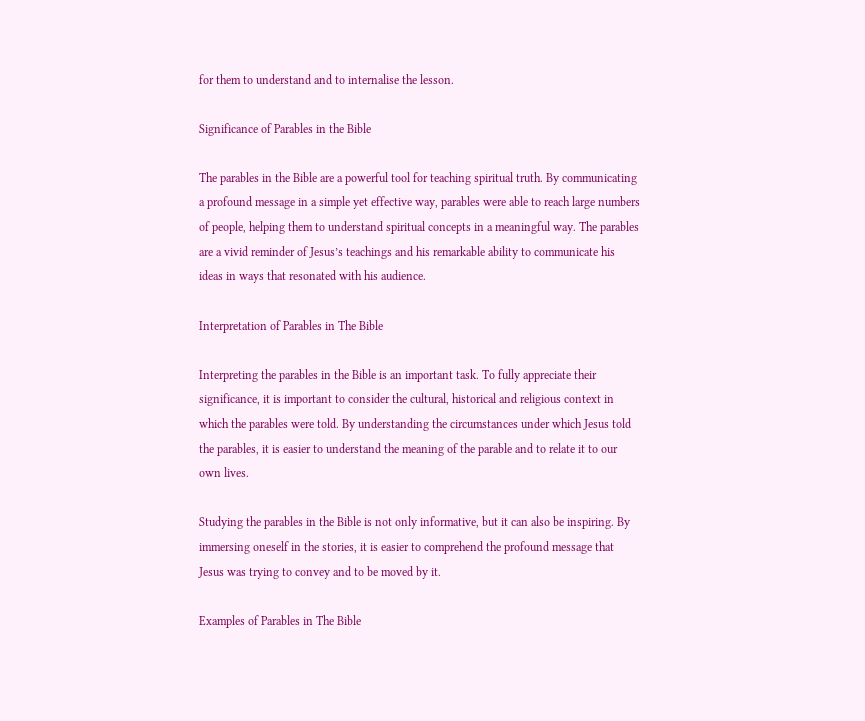for them to understand and to internalise the lesson.

Significance of Parables in the Bible

The parables in the Bible are a powerful tool for teaching spiritual truth. By communicating a profound message in a simple yet effective way, parables were able to reach large numbers of people, helping them to understand spiritual concepts in a meaningful way. The parables are a vivid reminder of Jesus’s teachings and his remarkable ability to communicate his ideas in ways that resonated with his audience.

Interpretation of Parables in The Bible

Interpreting the parables in the Bible is an important task. To fully appreciate their significance, it is important to consider the cultural, historical and religious context in which the parables were told. By understanding the circumstances under which Jesus told the parables, it is easier to understand the meaning of the parable and to relate it to our own lives.

Studying the parables in the Bible is not only informative, but it can also be inspiring. By immersing oneself in the stories, it is easier to comprehend the profound message that Jesus was trying to convey and to be moved by it.

Examples of Parables in The Bible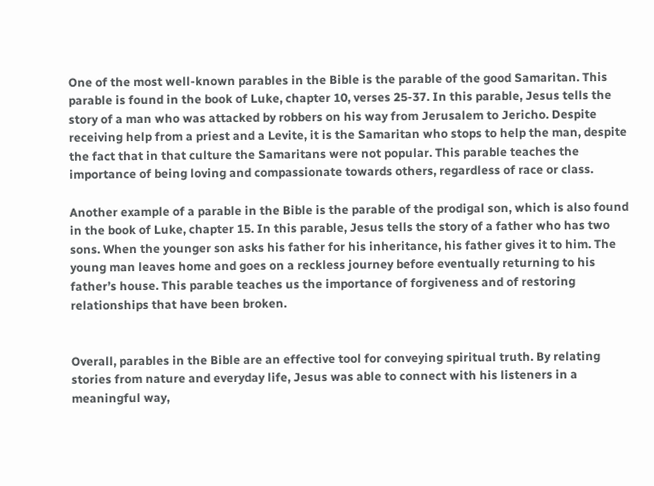One of the most well-known parables in the Bible is the parable of the good Samaritan. This parable is found in the book of Luke, chapter 10, verses 25-37. In this parable, Jesus tells the story of a man who was attacked by robbers on his way from Jerusalem to Jericho. Despite receiving help from a priest and a Levite, it is the Samaritan who stops to help the man, despite the fact that in that culture the Samaritans were not popular. This parable teaches the importance of being loving and compassionate towards others, regardless of race or class.

Another example of a parable in the Bible is the parable of the prodigal son, which is also found in the book of Luke, chapter 15. In this parable, Jesus tells the story of a father who has two sons. When the younger son asks his father for his inheritance, his father gives it to him. The young man leaves home and goes on a reckless journey before eventually returning to his father’s house. This parable teaches us the importance of forgiveness and of restoring relationships that have been broken.


Overall, parables in the Bible are an effective tool for conveying spiritual truth. By relating stories from nature and everyday life, Jesus was able to connect with his listeners in a meaningful way,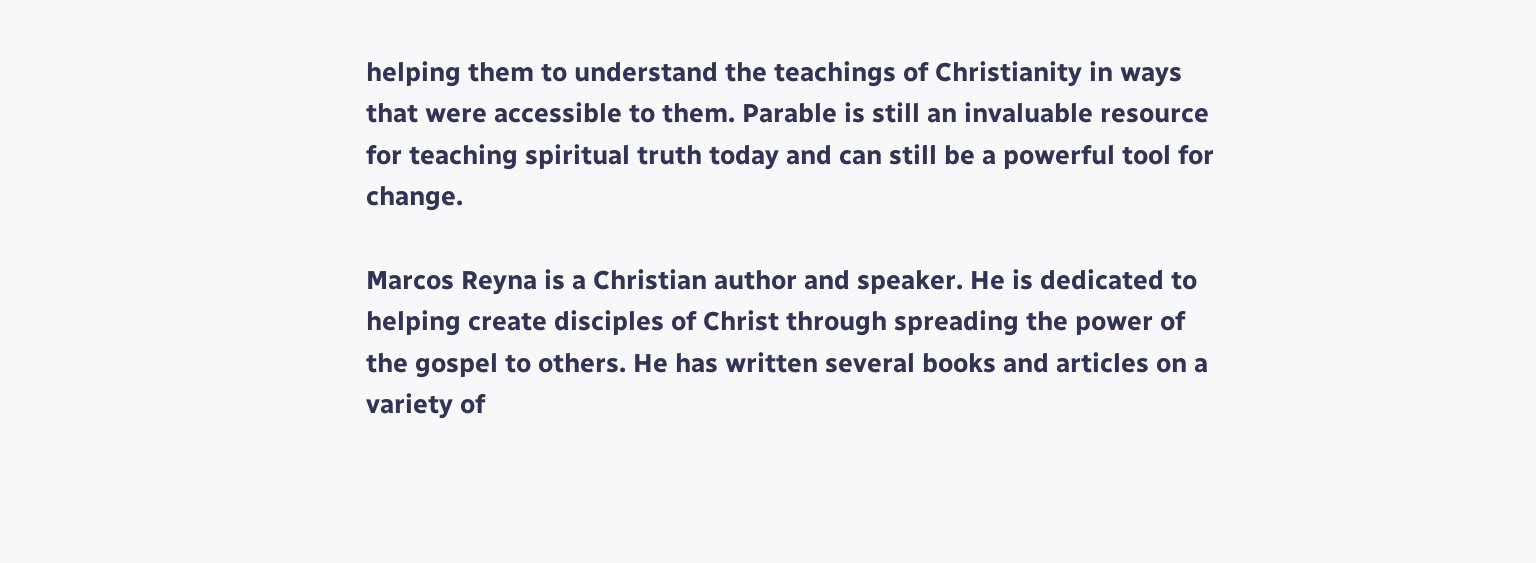helping them to understand the teachings of Christianity in ways that were accessible to them. Parable is still an invaluable resource for teaching spiritual truth today and can still be a powerful tool for change.

Marcos Reyna is a Christian author and speaker. He is dedicated to helping create disciples of Christ through spreading the power of the gospel to others. He has written several books and articles on a variety of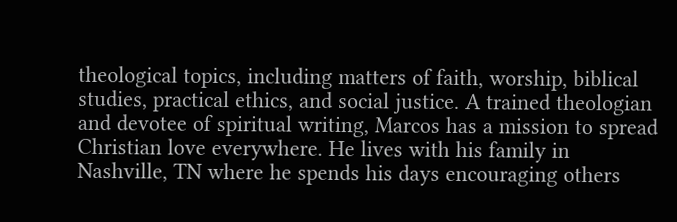theological topics, including matters of faith, worship, biblical studies, practical ethics, and social justice. A trained theologian and devotee of spiritual writing, Marcos has a mission to spread Christian love everywhere. He lives with his family in Nashville, TN where he spends his days encouraging others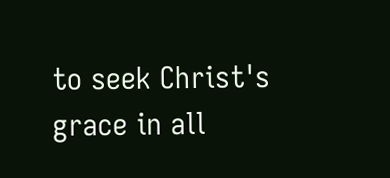to seek Christ's grace in all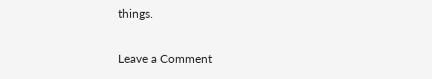things.

Leave a Comment